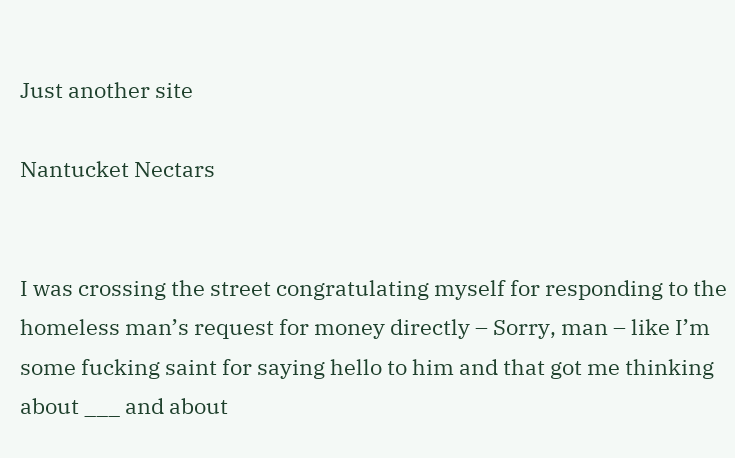Just another site

Nantucket Nectars


I was crossing the street congratulating myself for responding to the homeless man’s request for money directly – Sorry, man – like I’m some fucking saint for saying hello to him and that got me thinking about ___ and about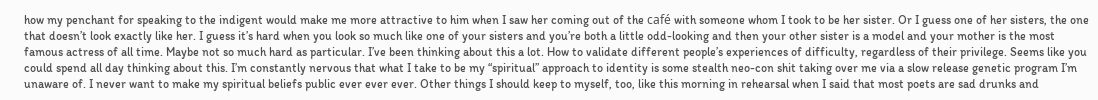how my penchant for speaking to the indigent would make me more attractive to him when I saw her coming out of the café with someone whom I took to be her sister. Or I guess one of her sisters, the one that doesn’t look exactly like her. I guess it’s hard when you look so much like one of your sisters and you’re both a little odd-looking and then your other sister is a model and your mother is the most famous actress of all time. Maybe not so much hard as particular. I’ve been thinking about this a lot. How to validate different people’s experiences of difficulty, regardless of their privilege. Seems like you could spend all day thinking about this. I’m constantly nervous that what I take to be my “spiritual” approach to identity is some stealth neo-con shit taking over me via a slow release genetic program I’m unaware of. I never want to make my spiritual beliefs public ever ever ever. Other things I should keep to myself, too, like this morning in rehearsal when I said that most poets are sad drunks and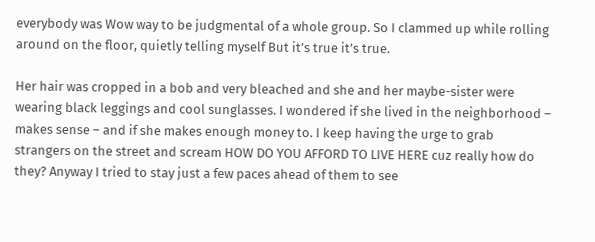everybody was Wow way to be judgmental of a whole group. So I clammed up while rolling around on the floor, quietly telling myself But it’s true it’s true.

Her hair was cropped in a bob and very bleached and she and her maybe-sister were wearing black leggings and cool sunglasses. I wondered if she lived in the neighborhood – makes sense – and if she makes enough money to. I keep having the urge to grab strangers on the street and scream HOW DO YOU AFFORD TO LIVE HERE cuz really how do they? Anyway I tried to stay just a few paces ahead of them to see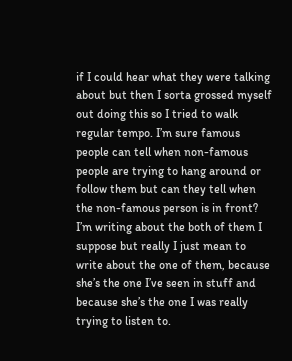if I could hear what they were talking about but then I sorta grossed myself out doing this so I tried to walk regular tempo. I’m sure famous people can tell when non-famous people are trying to hang around or follow them but can they tell when the non-famous person is in front? I’m writing about the both of them I suppose but really I just mean to write about the one of them, because she’s the one I’ve seen in stuff and because she’s the one I was really trying to listen to.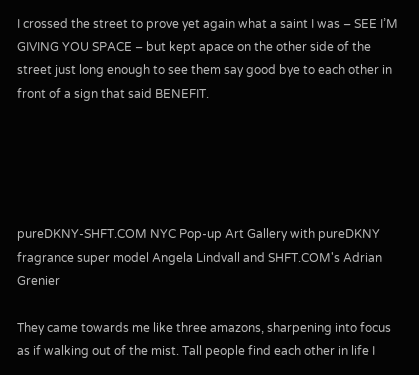I crossed the street to prove yet again what a saint I was – SEE I’M GIVING YOU SPACE – but kept apace on the other side of the street just long enough to see them say good bye to each other in front of a sign that said BENEFIT.





pureDKNY-SHFT.COM NYC Pop-up Art Gallery with pureDKNY fragrance super model Angela Lindvall and SHFT.COM's Adrian Grenier

They came towards me like three amazons, sharpening into focus as if walking out of the mist. Tall people find each other in life I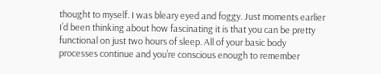thought to myself. I was bleary eyed and foggy. Just moments earlier I’d been thinking about how fascinating it is that you can be pretty functional on just two hours of sleep. All of your basic body processes continue and you’re conscious enough to remember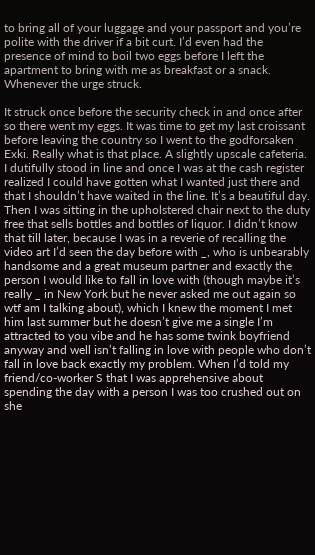to bring all of your luggage and your passport and you’re polite with the driver if a bit curt. I’d even had the presence of mind to boil two eggs before I left the apartment to bring with me as breakfast or a snack. Whenever the urge struck.

It struck once before the security check in and once after so there went my eggs. It was time to get my last croissant before leaving the country so I went to the godforsaken Exki. Really what is that place. A slightly upscale cafeteria. I dutifully stood in line and once I was at the cash register realized I could have gotten what I wanted just there and that I shouldn’t have waited in the line. It’s a beautiful day. Then I was sitting in the upholstered chair next to the duty free that sells bottles and bottles of liquor. I didn’t know that till later, because I was in a reverie of recalling the video art I’d seen the day before with _, who is unbearably handsome and a great museum partner and exactly the person I would like to fall in love with (though maybe it’s really _ in New York but he never asked me out again so wtf am I talking about), which I knew the moment I met him last summer but he doesn’t give me a single I’m attracted to you vibe and he has some twink boyfriend anyway and well isn’t falling in love with people who don’t fall in love back exactly my problem. When I’d told my friend/co-worker S that I was apprehensive about spending the day with a person I was too crushed out on she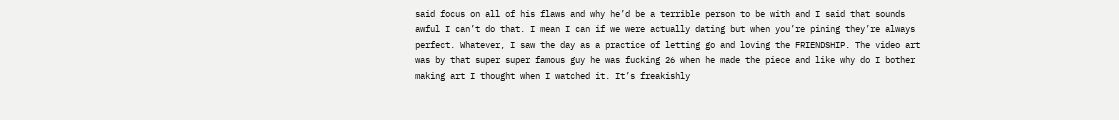said focus on all of his flaws and why he’d be a terrible person to be with and I said that sounds awful I can’t do that. I mean I can if we were actually dating but when you’re pining they’re always perfect. Whatever, I saw the day as a practice of letting go and loving the FRIENDSHIP. The video art was by that super super famous guy he was fucking 26 when he made the piece and like why do I bother making art I thought when I watched it. It’s freakishly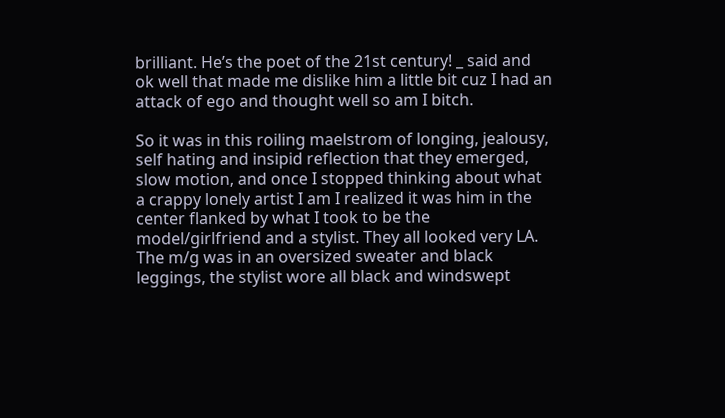brilliant. He’s the poet of the 21st century! _ said and ok well that made me dislike him a little bit cuz I had an attack of ego and thought well so am I bitch.

So it was in this roiling maelstrom of longing, jealousy, self hating and insipid reflection that they emerged, slow motion, and once I stopped thinking about what a crappy lonely artist I am I realized it was him in the center flanked by what I took to be the model/girlfriend and a stylist. They all looked very LA. The m/g was in an oversized sweater and black leggings, the stylist wore all black and windswept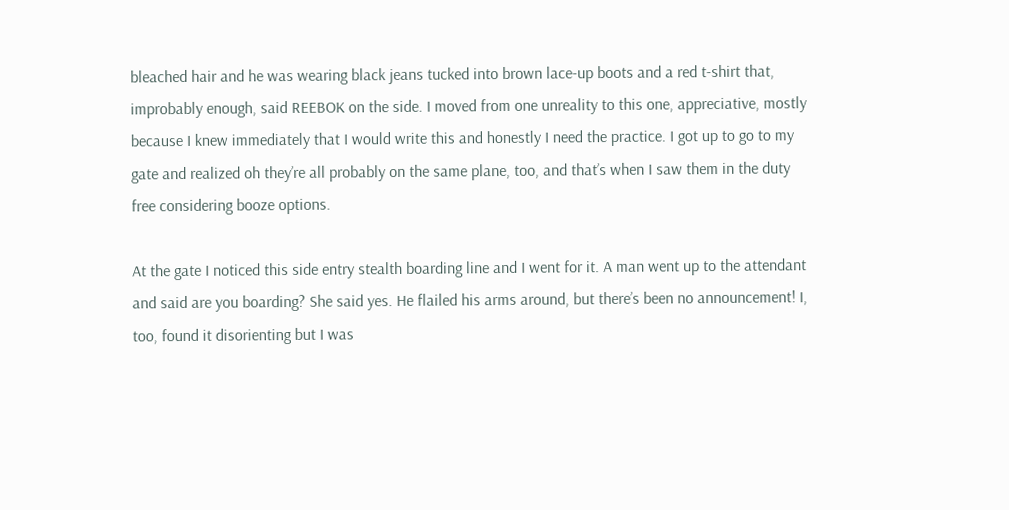bleached hair and he was wearing black jeans tucked into brown lace-up boots and a red t-shirt that, improbably enough, said REEBOK on the side. I moved from one unreality to this one, appreciative, mostly because I knew immediately that I would write this and honestly I need the practice. I got up to go to my gate and realized oh they’re all probably on the same plane, too, and that’s when I saw them in the duty free considering booze options.

At the gate I noticed this side entry stealth boarding line and I went for it. A man went up to the attendant and said are you boarding? She said yes. He flailed his arms around, but there’s been no announcement! I, too, found it disorienting but I was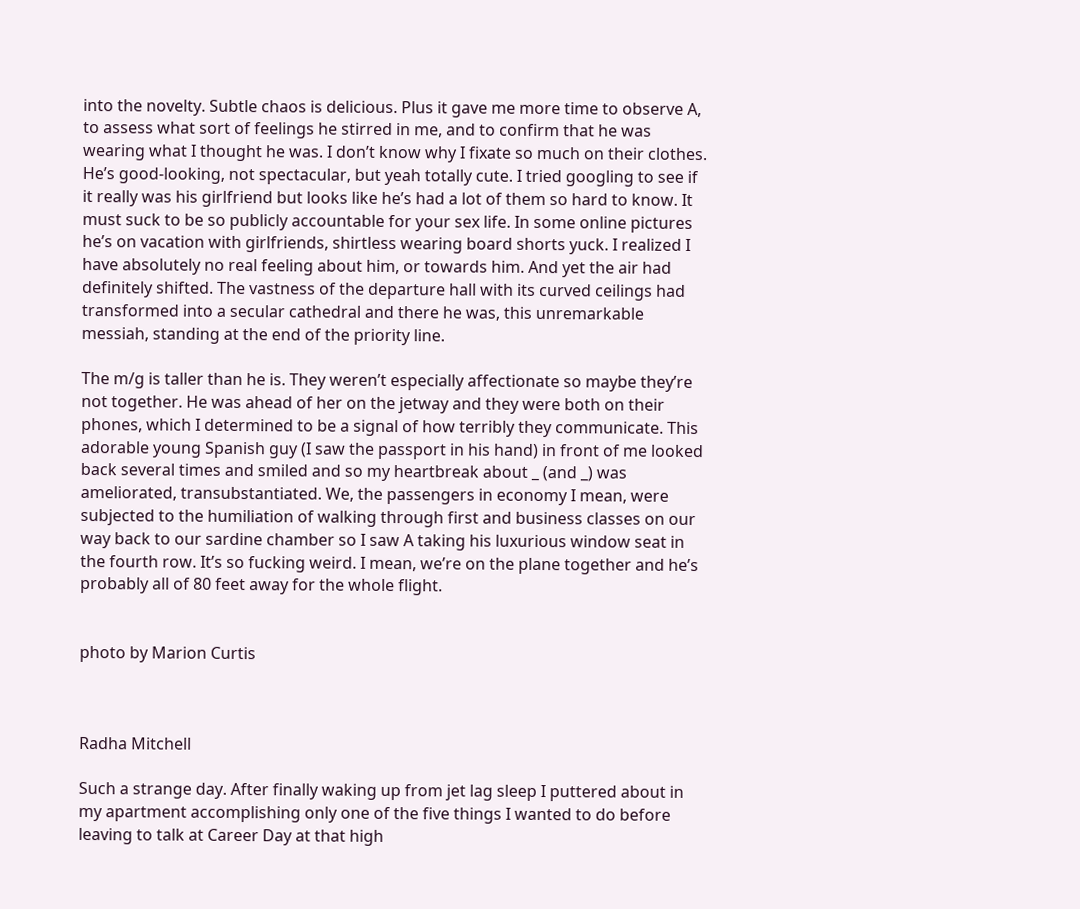into the novelty. Subtle chaos is delicious. Plus it gave me more time to observe A, to assess what sort of feelings he stirred in me, and to confirm that he was wearing what I thought he was. I don’t know why I fixate so much on their clothes. He’s good-looking, not spectacular, but yeah totally cute. I tried googling to see if it really was his girlfriend but looks like he’s had a lot of them so hard to know. It must suck to be so publicly accountable for your sex life. In some online pictures he’s on vacation with girlfriends, shirtless wearing board shorts yuck. I realized I have absolutely no real feeling about him, or towards him. And yet the air had definitely shifted. The vastness of the departure hall with its curved ceilings had transformed into a secular cathedral and there he was, this unremarkable messiah, standing at the end of the priority line.

The m/g is taller than he is. They weren’t especially affectionate so maybe they’re not together. He was ahead of her on the jetway and they were both on their phones, which I determined to be a signal of how terribly they communicate. This adorable young Spanish guy (I saw the passport in his hand) in front of me looked back several times and smiled and so my heartbreak about _ (and _) was ameliorated, transubstantiated. We, the passengers in economy I mean, were subjected to the humiliation of walking through first and business classes on our way back to our sardine chamber so I saw A taking his luxurious window seat in the fourth row. It’s so fucking weird. I mean, we’re on the plane together and he’s probably all of 80 feet away for the whole flight.


photo by Marion Curtis



Radha Mitchell

Such a strange day. After finally waking up from jet lag sleep I puttered about in my apartment accomplishing only one of the five things I wanted to do before leaving to talk at Career Day at that high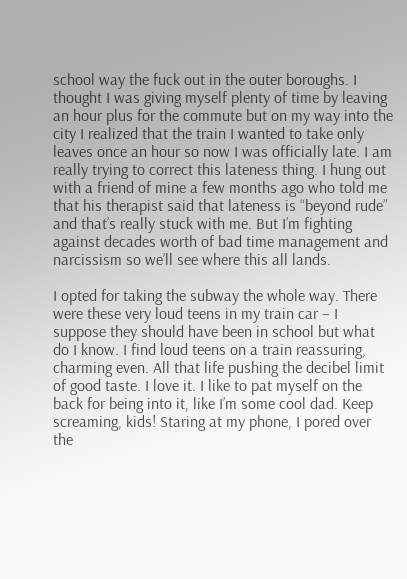school way the fuck out in the outer boroughs. I thought I was giving myself plenty of time by leaving an hour plus for the commute but on my way into the city I realized that the train I wanted to take only leaves once an hour so now I was officially late. I am really trying to correct this lateness thing. I hung out with a friend of mine a few months ago who told me that his therapist said that lateness is “beyond rude” and that’s really stuck with me. But I’m fighting against decades worth of bad time management and narcissism so we’ll see where this all lands.

I opted for taking the subway the whole way. There were these very loud teens in my train car – I suppose they should have been in school but what do I know. I find loud teens on a train reassuring, charming even. All that life pushing the decibel limit of good taste. I love it. I like to pat myself on the back for being into it, like I’m some cool dad. Keep screaming, kids! Staring at my phone, I pored over the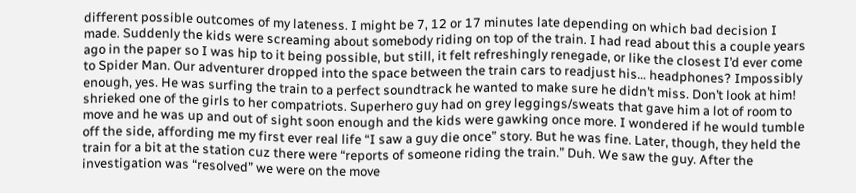different possible outcomes of my lateness. I might be 7, 12 or 17 minutes late depending on which bad decision I made. Suddenly the kids were screaming about somebody riding on top of the train. I had read about this a couple years ago in the paper so I was hip to it being possible, but still, it felt refreshingly renegade, or like the closest I’d ever come to Spider Man. Our adventurer dropped into the space between the train cars to readjust his… headphones? Impossibly enough, yes. He was surfing the train to a perfect soundtrack he wanted to make sure he didn’t miss. Don’t look at him! shrieked one of the girls to her compatriots. Superhero guy had on grey leggings/sweats that gave him a lot of room to move and he was up and out of sight soon enough and the kids were gawking once more. I wondered if he would tumble off the side, affording me my first ever real life “I saw a guy die once” story. But he was fine. Later, though, they held the train for a bit at the station cuz there were “reports of someone riding the train.” Duh. We saw the guy. After the investigation was “resolved” we were on the move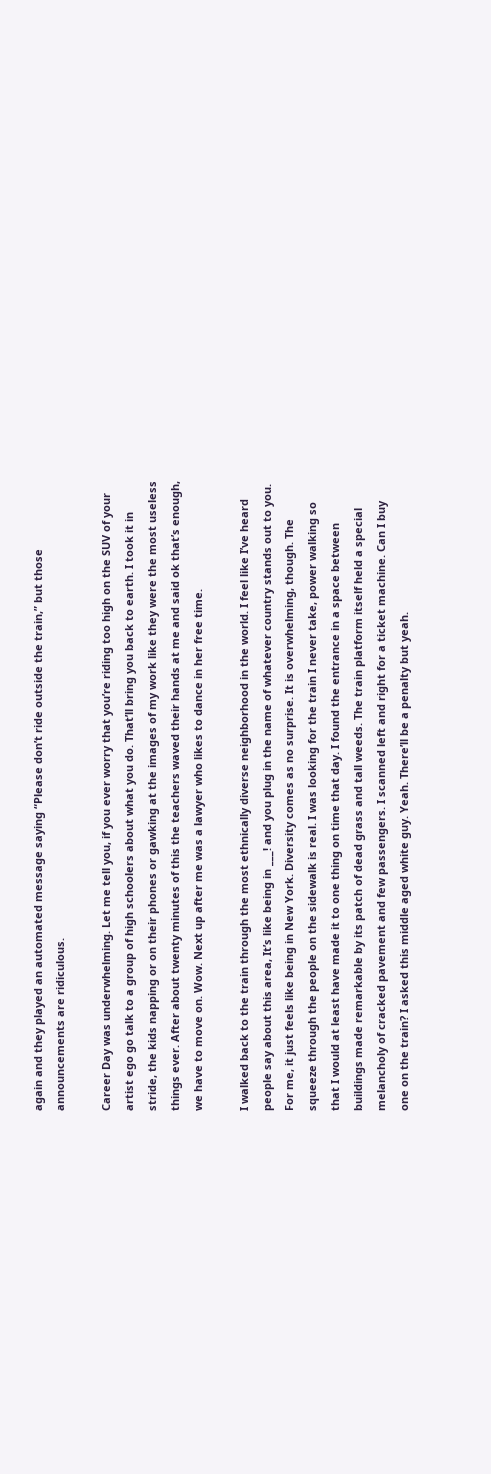again and they played an automated message saying “Please don’t ride outside the train,” but those announcements are ridiculous.

Career Day was underwhelming. Let me tell you, if you ever worry that you’re riding too high on the SUV of your artist ego go talk to a group of high schoolers about what you do. That’ll bring you back to earth. I took it in stride, the kids napping or on their phones or gawking at the images of my work like they were the most useless things ever. After about twenty minutes of this the teachers waved their hands at me and said ok that’s enough, we have to move on. Wow. Next up after me was a lawyer who likes to dance in her free time.

I walked back to the train through the most ethnically diverse neighborhood in the world. I feel like I’ve heard people say about this area, It’s like being in ___! and you plug in the name of whatever country stands out to you. For me, it just feels like being in New York. Diversity comes as no surprise. It is overwhelming, though. The squeeze through the people on the sidewalk is real. I was looking for the train I never take, power walking so that I would at least have made it to one thing on time that day. I found the entrance in a space between buildings made remarkable by its patch of dead grass and tall weeds. The train platform itself held a special melancholy of cracked pavement and few passengers. I scanned left and right for a ticket machine. Can I buy one on the train? I asked this middle aged white guy. Yeah. There’ll be a penalty but yeah.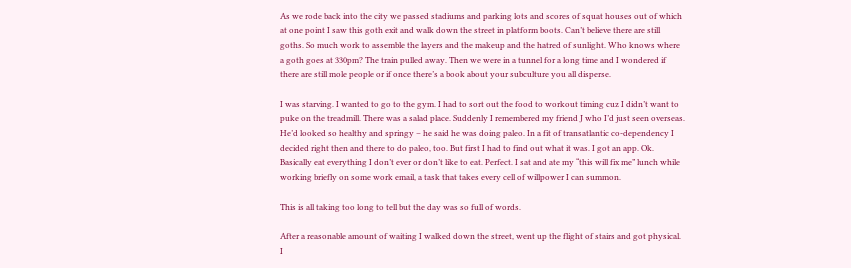As we rode back into the city we passed stadiums and parking lots and scores of squat houses out of which at one point I saw this goth exit and walk down the street in platform boots. Can’t believe there are still goths. So much work to assemble the layers and the makeup and the hatred of sunlight. Who knows where a goth goes at 330pm? The train pulled away. Then we were in a tunnel for a long time and I wondered if there are still mole people or if once there’s a book about your subculture you all disperse.

I was starving. I wanted to go to the gym. I had to sort out the food to workout timing cuz I didn’t want to puke on the treadmill. There was a salad place. Suddenly I remembered my friend J who I’d just seen overseas. He’d looked so healthy and springy – he said he was doing paleo. In a fit of transatlantic co-dependency I decided right then and there to do paleo, too. But first I had to find out what it was. I got an app. Ok. Basically eat everything I don’t ever or don’t like to eat. Perfect. I sat and ate my “this will fix me” lunch while working briefly on some work email, a task that takes every cell of willpower I can summon.

This is all taking too long to tell but the day was so full of words.

After a reasonable amount of waiting I walked down the street, went up the flight of stairs and got physical. I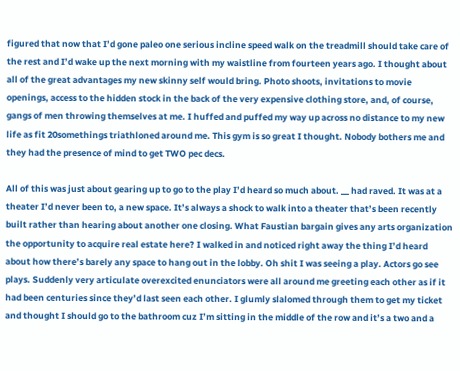figured that now that I’d gone paleo one serious incline speed walk on the treadmill should take care of the rest and I’d wake up the next morning with my waistline from fourteen years ago. I thought about all of the great advantages my new skinny self would bring. Photo shoots, invitations to movie openings, access to the hidden stock in the back of the very expensive clothing store, and, of course, gangs of men throwing themselves at me. I huffed and puffed my way up across no distance to my new life as fit 20somethings triathloned around me. This gym is so great I thought. Nobody bothers me and they had the presence of mind to get TWO pec decs.

All of this was just about gearing up to go to the play I’d heard so much about. __ had raved. It was at a theater I’d never been to, a new space. It’s always a shock to walk into a theater that’s been recently built rather than hearing about another one closing. What Faustian bargain gives any arts organization the opportunity to acquire real estate here? I walked in and noticed right away the thing I’d heard about how there’s barely any space to hang out in the lobby. Oh shit I was seeing a play. Actors go see plays. Suddenly very articulate overexcited enunciators were all around me greeting each other as if it had been centuries since they’d last seen each other. I glumly slalomed through them to get my ticket and thought I should go to the bathroom cuz I’m sitting in the middle of the row and it’s a two and a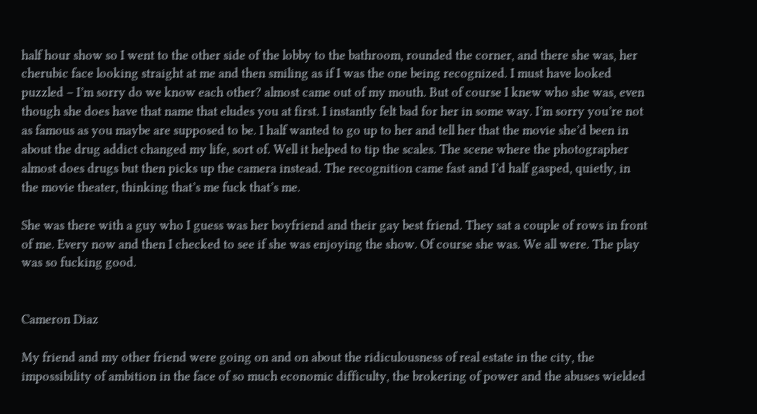half hour show so I went to the other side of the lobby to the bathroom, rounded the corner, and there she was, her cherubic face looking straight at me and then smiling as if I was the one being recognized. I must have looked puzzled – I’m sorry do we know each other? almost came out of my mouth. But of course I knew who she was, even though she does have that name that eludes you at first. I instantly felt bad for her in some way. I’m sorry you’re not as famous as you maybe are supposed to be. I half wanted to go up to her and tell her that the movie she’d been in about the drug addict changed my life, sort of. Well it helped to tip the scales. The scene where the photographer almost does drugs but then picks up the camera instead. The recognition came fast and I’d half gasped, quietly, in the movie theater, thinking that’s me fuck that’s me.

She was there with a guy who I guess was her boyfriend and their gay best friend. They sat a couple of rows in front of me. Every now and then I checked to see if she was enjoying the show. Of course she was. We all were. The play was so fucking good.


Cameron Diaz

My friend and my other friend were going on and on about the ridiculousness of real estate in the city, the impossibility of ambition in the face of so much economic difficulty, the brokering of power and the abuses wielded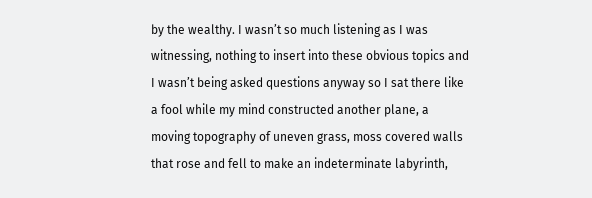by the wealthy. I wasn’t so much listening as I was witnessing, nothing to insert into these obvious topics and I wasn’t being asked questions anyway so I sat there like a fool while my mind constructed another plane, a moving topography of uneven grass, moss covered walls that rose and fell to make an indeterminate labyrinth,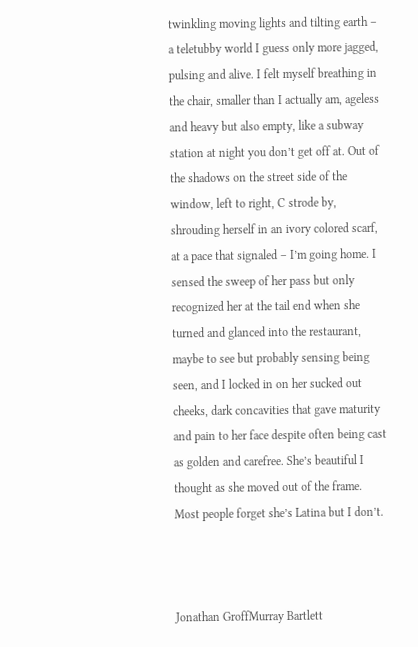twinkling moving lights and tilting earth – a teletubby world I guess only more jagged, pulsing and alive. I felt myself breathing in the chair, smaller than I actually am, ageless and heavy but also empty, like a subway station at night you don’t get off at. Out of the shadows on the street side of the window, left to right, C strode by, shrouding herself in an ivory colored scarf, at a pace that signaled – I’m going home. I sensed the sweep of her pass but only recognized her at the tail end when she turned and glanced into the restaurant, maybe to see but probably sensing being seen, and I locked in on her sucked out cheeks, dark concavities that gave maturity and pain to her face despite often being cast as golden and carefree. She’s beautiful I thought as she moved out of the frame. Most people forget she’s Latina but I don’t.



Jonathan GroffMurray Bartlett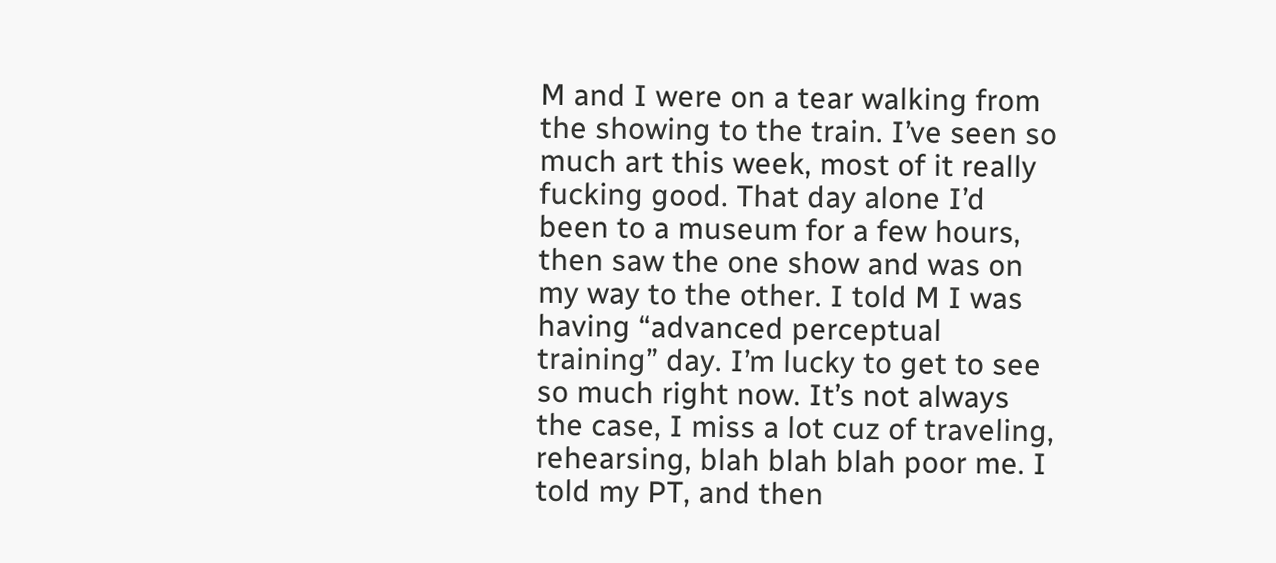M and I were on a tear walking from the showing to the train. I’ve seen so much art this week, most of it really fucking good. That day alone I’d been to a museum for a few hours, then saw the one show and was on my way to the other. I told M I was having “advanced perceptual training” day. I’m lucky to get to see so much right now. It’s not always the case, I miss a lot cuz of traveling, rehearsing, blah blah blah poor me. I told my PT, and then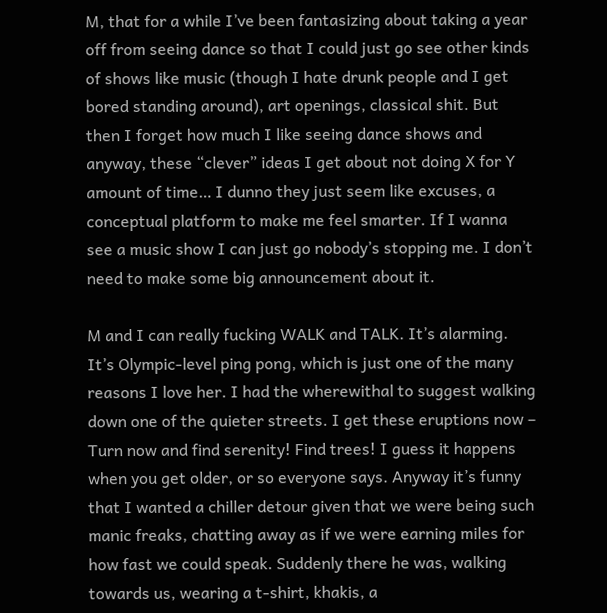M, that for a while I’ve been fantasizing about taking a year off from seeing dance so that I could just go see other kinds of shows like music (though I hate drunk people and I get bored standing around), art openings, classical shit. But then I forget how much I like seeing dance shows and anyway, these “clever” ideas I get about not doing X for Y amount of time… I dunno they just seem like excuses, a conceptual platform to make me feel smarter. If I wanna see a music show I can just go nobody’s stopping me. I don’t need to make some big announcement about it.

M and I can really fucking WALK and TALK. It’s alarming. It’s Olympic-level ping pong, which is just one of the many reasons I love her. I had the wherewithal to suggest walking down one of the quieter streets. I get these eruptions now – Turn now and find serenity! Find trees! I guess it happens when you get older, or so everyone says. Anyway it’s funny that I wanted a chiller detour given that we were being such manic freaks, chatting away as if we were earning miles for how fast we could speak. Suddenly there he was, walking towards us, wearing a t-shirt, khakis, a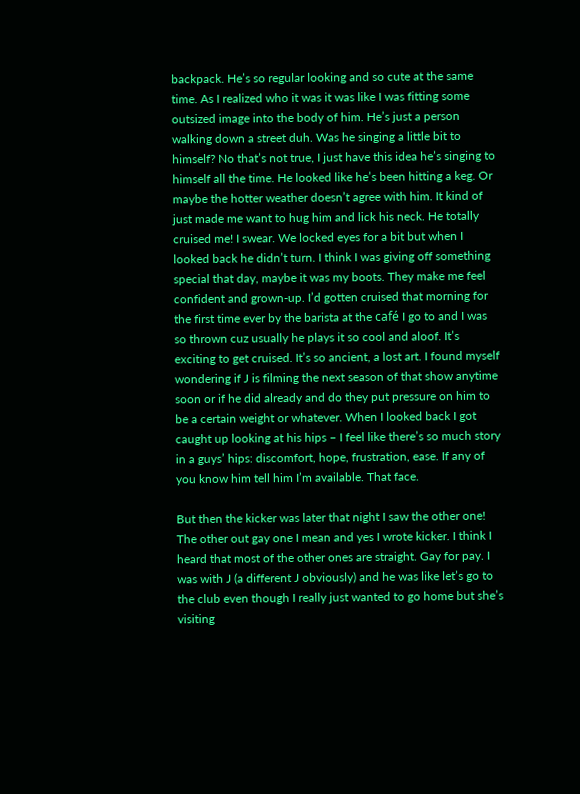backpack. He’s so regular looking and so cute at the same time. As I realized who it was it was like I was fitting some outsized image into the body of him. He’s just a person walking down a street duh. Was he singing a little bit to himself? No that’s not true, I just have this idea he’s singing to himself all the time. He looked like he’s been hitting a keg. Or maybe the hotter weather doesn’t agree with him. It kind of just made me want to hug him and lick his neck. He totally cruised me! I swear. We locked eyes for a bit but when I looked back he didn’t turn. I think I was giving off something special that day, maybe it was my boots. They make me feel confident and grown-up. I’d gotten cruised that morning for the first time ever by the barista at the café I go to and I was so thrown cuz usually he plays it so cool and aloof. It’s exciting to get cruised. It’s so ancient, a lost art. I found myself wondering if J is filming the next season of that show anytime soon or if he did already and do they put pressure on him to be a certain weight or whatever. When I looked back I got caught up looking at his hips – I feel like there’s so much story in a guys’ hips: discomfort, hope, frustration, ease. If any of you know him tell him I’m available. That face.

But then the kicker was later that night I saw the other one! The other out gay one I mean and yes I wrote kicker. I think I heard that most of the other ones are straight. Gay for pay. I was with J (a different J obviously) and he was like let’s go to the club even though I really just wanted to go home but she’s visiting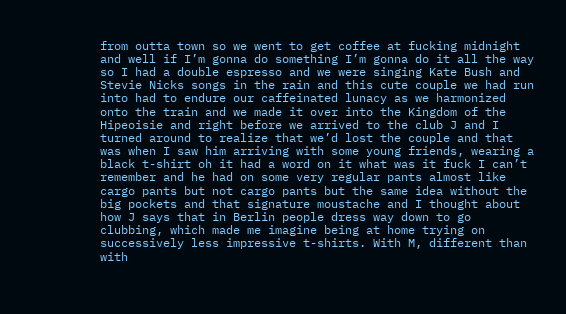from outta town so we went to get coffee at fucking midnight and well if I’m gonna do something I’m gonna do it all the way so I had a double espresso and we were singing Kate Bush and Stevie Nicks songs in the rain and this cute couple we had run into had to endure our caffeinated lunacy as we harmonized onto the train and we made it over into the Kingdom of the Hipeoisie and right before we arrived to the club J and I turned around to realize that we’d lost the couple and that was when I saw him arriving with some young friends, wearing a black t-shirt oh it had a word on it what was it fuck I can’t remember and he had on some very regular pants almost like cargo pants but not cargo pants but the same idea without the big pockets and that signature moustache and I thought about how J says that in Berlin people dress way down to go clubbing, which made me imagine being at home trying on successively less impressive t-shirts. With M, different than with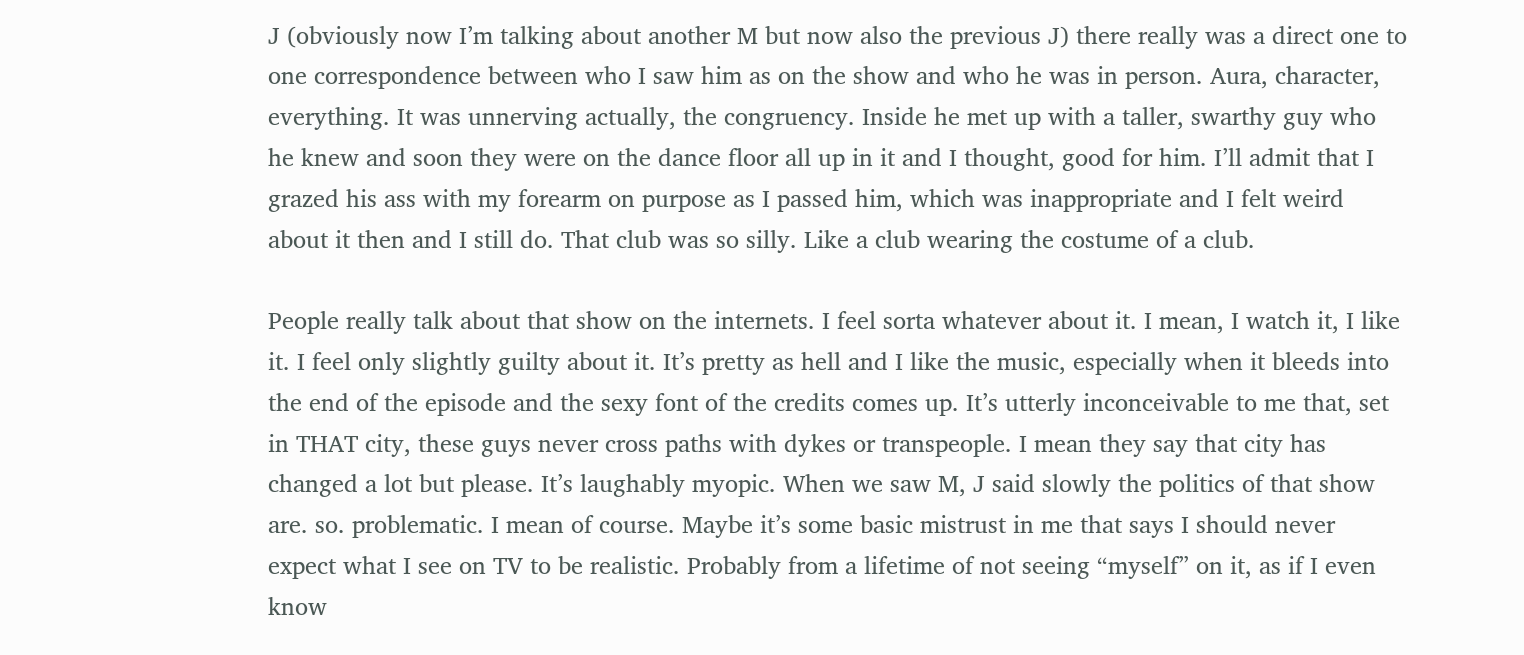J (obviously now I’m talking about another M but now also the previous J) there really was a direct one to one correspondence between who I saw him as on the show and who he was in person. Aura, character, everything. It was unnerving actually, the congruency. Inside he met up with a taller, swarthy guy who he knew and soon they were on the dance floor all up in it and I thought, good for him. I’ll admit that I grazed his ass with my forearm on purpose as I passed him, which was inappropriate and I felt weird about it then and I still do. That club was so silly. Like a club wearing the costume of a club.

People really talk about that show on the internets. I feel sorta whatever about it. I mean, I watch it, I like it. I feel only slightly guilty about it. It’s pretty as hell and I like the music, especially when it bleeds into the end of the episode and the sexy font of the credits comes up. It’s utterly inconceivable to me that, set in THAT city, these guys never cross paths with dykes or transpeople. I mean they say that city has changed a lot but please. It’s laughably myopic. When we saw M, J said slowly the politics of that show are. so. problematic. I mean of course. Maybe it’s some basic mistrust in me that says I should never expect what I see on TV to be realistic. Probably from a lifetime of not seeing “myself” on it, as if I even know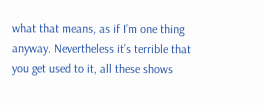what that means, as if I’m one thing anyway. Nevertheless it’s terrible that you get used to it, all these shows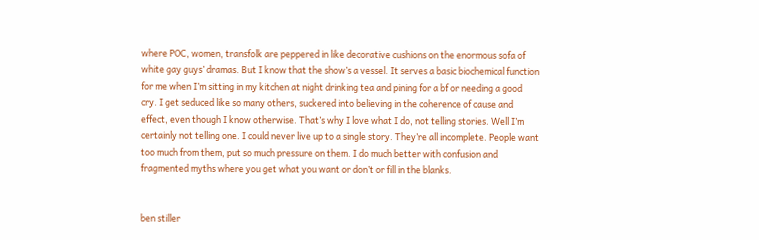where POC, women, transfolk are peppered in like decorative cushions on the enormous sofa of white gay guys’ dramas. But I know that the show’s a vessel. It serves a basic biochemical function for me when I’m sitting in my kitchen at night drinking tea and pining for a bf or needing a good cry. I get seduced like so many others, suckered into believing in the coherence of cause and effect, even though I know otherwise. That’s why I love what I do, not telling stories. Well I’m certainly not telling one. I could never live up to a single story. They’re all incomplete. People want too much from them, put so much pressure on them. I do much better with confusion and fragmented myths where you get what you want or don’t or fill in the blanks.


ben stiller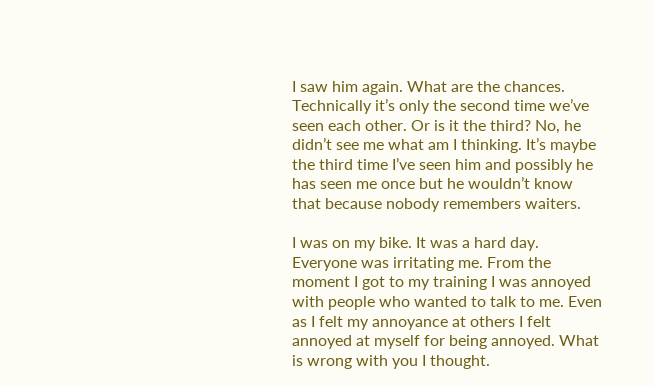I saw him again. What are the chances. Technically it’s only the second time we’ve seen each other. Or is it the third? No, he didn’t see me what am I thinking. It’s maybe the third time I’ve seen him and possibly he has seen me once but he wouldn’t know that because nobody remembers waiters.

I was on my bike. It was a hard day. Everyone was irritating me. From the moment I got to my training I was annoyed with people who wanted to talk to me. Even as I felt my annoyance at others I felt annoyed at myself for being annoyed. What is wrong with you I thought.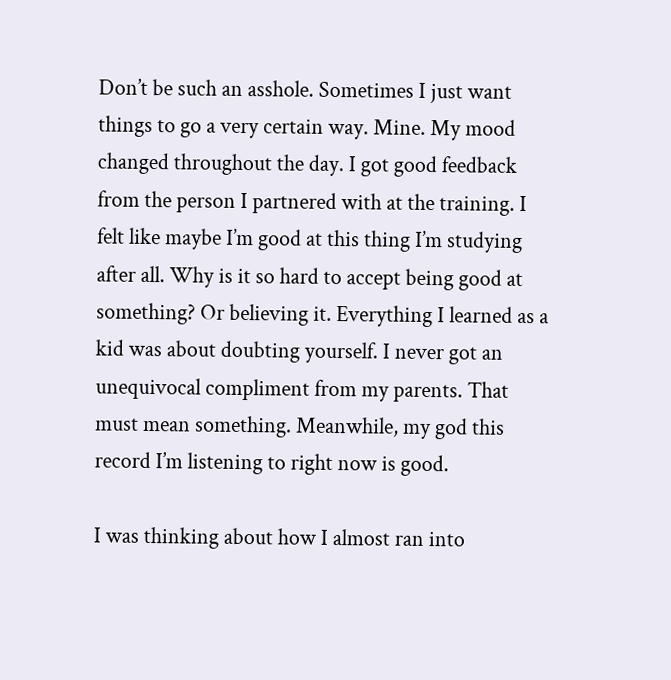Don’t be such an asshole. Sometimes I just want things to go a very certain way. Mine. My mood changed throughout the day. I got good feedback from the person I partnered with at the training. I felt like maybe I’m good at this thing I’m studying after all. Why is it so hard to accept being good at something? Or believing it. Everything I learned as a kid was about doubting yourself. I never got an unequivocal compliment from my parents. That must mean something. Meanwhile, my god this record I’m listening to right now is good.

I was thinking about how I almost ran into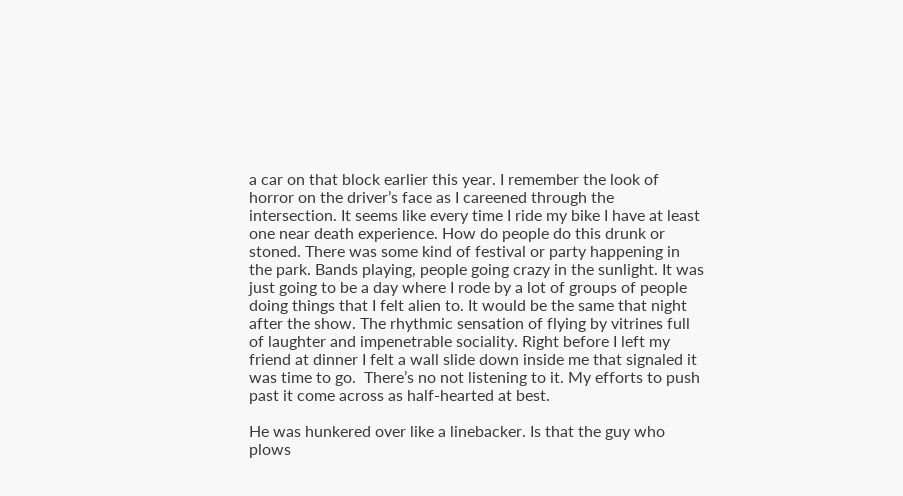a car on that block earlier this year. I remember the look of horror on the driver’s face as I careened through the intersection. It seems like every time I ride my bike I have at least one near death experience. How do people do this drunk or stoned. There was some kind of festival or party happening in the park. Bands playing, people going crazy in the sunlight. It was just going to be a day where I rode by a lot of groups of people doing things that I felt alien to. It would be the same that night after the show. The rhythmic sensation of flying by vitrines full of laughter and impenetrable sociality. Right before I left my friend at dinner I felt a wall slide down inside me that signaled it was time to go.  There’s no not listening to it. My efforts to push past it come across as half-hearted at best.

He was hunkered over like a linebacker. Is that the guy who plows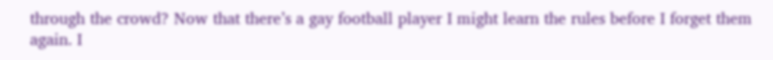through the crowd? Now that there’s a gay football player I might learn the rules before I forget them again. I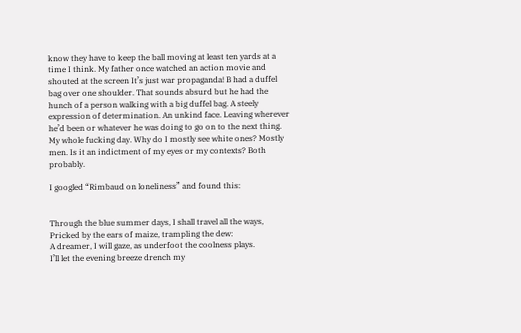know they have to keep the ball moving at least ten yards at a time I think. My father once watched an action movie and shouted at the screen It’s just war propaganda! B had a duffel bag over one shoulder. That sounds absurd but he had the hunch of a person walking with a big duffel bag. A steely expression of determination. An unkind face. Leaving wherever he’d been or whatever he was doing to go on to the next thing. My whole fucking day. Why do I mostly see white ones? Mostly men. Is it an indictment of my eyes or my contexts? Both probably.

I googled “Rimbaud on loneliness” and found this:


Through the blue summer days, I shall travel all the ways,
Pricked by the ears of maize, trampling the dew:
A dreamer, I will gaze, as underfoot the coolness plays.
I’ll let the evening breeze drench my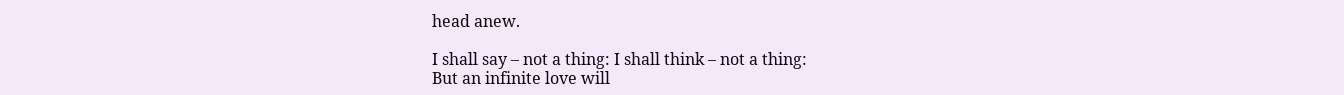head anew.

I shall say – not a thing: I shall think – not a thing:
But an infinite love will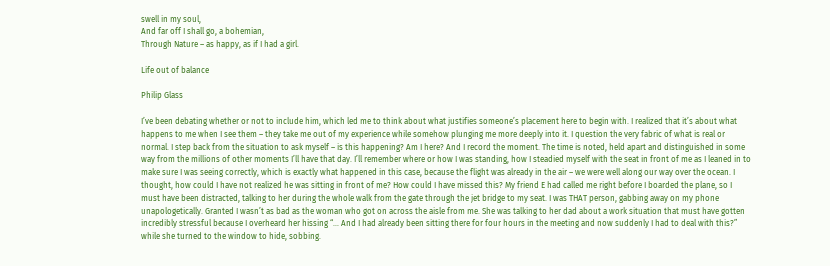swell in my soul,
And far off I shall go, a bohemian,
Through Nature – as happy, as if I had a girl.

Life out of balance

Philip Glass

I’ve been debating whether or not to include him, which led me to think about what justifies someone’s placement here to begin with. I realized that it’s about what happens to me when I see them – they take me out of my experience while somehow plunging me more deeply into it. I question the very fabric of what is real or normal. I step back from the situation to ask myself – is this happening? Am I here? And I record the moment. The time is noted, held apart and distinguished in some way from the millions of other moments I’ll have that day. I’ll remember where or how I was standing, how I steadied myself with the seat in front of me as I leaned in to make sure I was seeing correctly, which is exactly what happened in this case, because the flight was already in the air – we were well along our way over the ocean. I thought, how could I have not realized he was sitting in front of me? How could I have missed this? My friend E had called me right before I boarded the plane, so I must have been distracted, talking to her during the whole walk from the gate through the jet bridge to my seat. I was THAT person, gabbing away on my phone unapologetically. Granted I wasn’t as bad as the woman who got on across the aisle from me. She was talking to her dad about a work situation that must have gotten incredibly stressful because I overheard her hissing “… And I had already been sitting there for four hours in the meeting and now suddenly I had to deal with this?” while she turned to the window to hide, sobbing.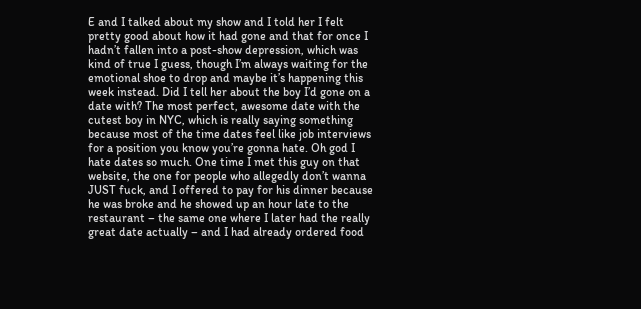E and I talked about my show and I told her I felt pretty good about how it had gone and that for once I hadn’t fallen into a post-show depression, which was kind of true I guess, though I’m always waiting for the emotional shoe to drop and maybe it’s happening this week instead. Did I tell her about the boy I’d gone on a date with? The most perfect, awesome date with the cutest boy in NYC, which is really saying something because most of the time dates feel like job interviews for a position you know you’re gonna hate. Oh god I hate dates so much. One time I met this guy on that website, the one for people who allegedly don’t wanna JUST fuck, and I offered to pay for his dinner because he was broke and he showed up an hour late to the restaurant – the same one where I later had the really great date actually – and I had already ordered food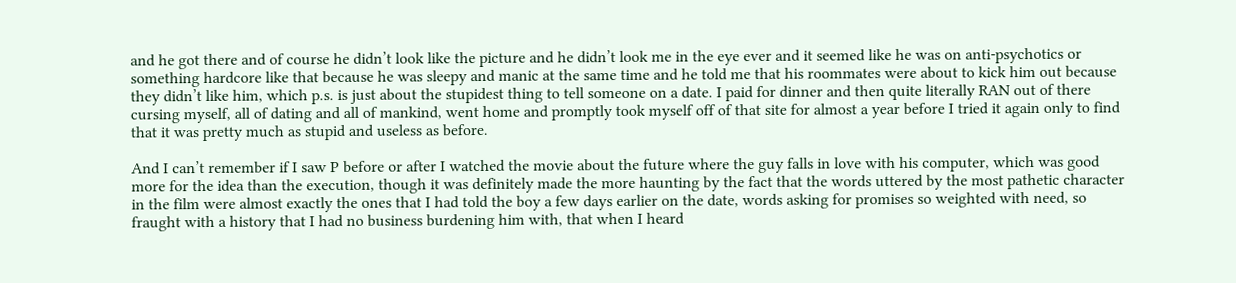and he got there and of course he didn’t look like the picture and he didn’t look me in the eye ever and it seemed like he was on anti-psychotics or something hardcore like that because he was sleepy and manic at the same time and he told me that his roommates were about to kick him out because they didn’t like him, which p.s. is just about the stupidest thing to tell someone on a date. I paid for dinner and then quite literally RAN out of there cursing myself, all of dating and all of mankind, went home and promptly took myself off of that site for almost a year before I tried it again only to find that it was pretty much as stupid and useless as before.

And I can’t remember if I saw P before or after I watched the movie about the future where the guy falls in love with his computer, which was good more for the idea than the execution, though it was definitely made the more haunting by the fact that the words uttered by the most pathetic character in the film were almost exactly the ones that I had told the boy a few days earlier on the date, words asking for promises so weighted with need, so fraught with a history that I had no business burdening him with, that when I heard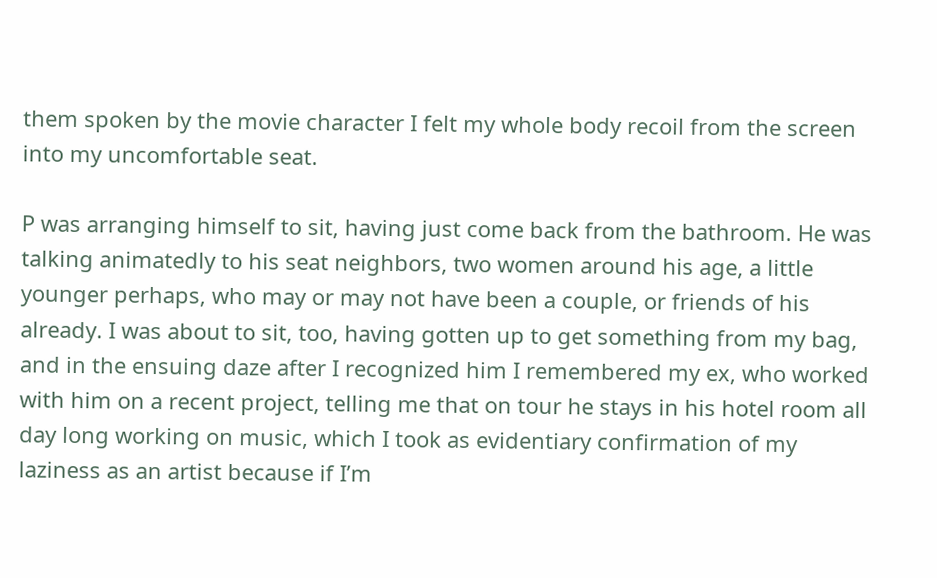them spoken by the movie character I felt my whole body recoil from the screen into my uncomfortable seat.

P was arranging himself to sit, having just come back from the bathroom. He was talking animatedly to his seat neighbors, two women around his age, a little younger perhaps, who may or may not have been a couple, or friends of his already. I was about to sit, too, having gotten up to get something from my bag, and in the ensuing daze after I recognized him I remembered my ex, who worked with him on a recent project, telling me that on tour he stays in his hotel room all day long working on music, which I took as evidentiary confirmation of my laziness as an artist because if I’m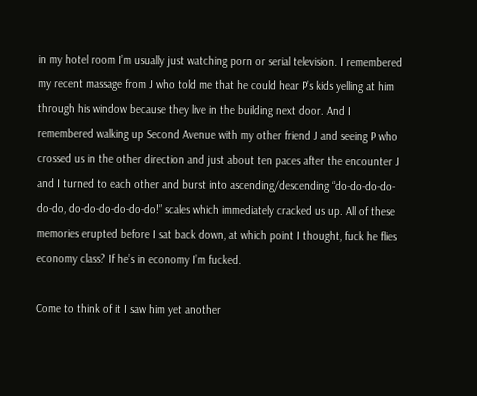in my hotel room I’m usually just watching porn or serial television. I remembered my recent massage from J who told me that he could hear P’s kids yelling at him through his window because they live in the building next door. And I remembered walking up Second Avenue with my other friend J and seeing P who crossed us in the other direction and just about ten paces after the encounter J and I turned to each other and burst into ascending/descending “do-do-do-do-do-do, do-do-do-do-do-do!” scales which immediately cracked us up. All of these memories erupted before I sat back down, at which point I thought, fuck he flies economy class? If he’s in economy I’m fucked.

Come to think of it I saw him yet another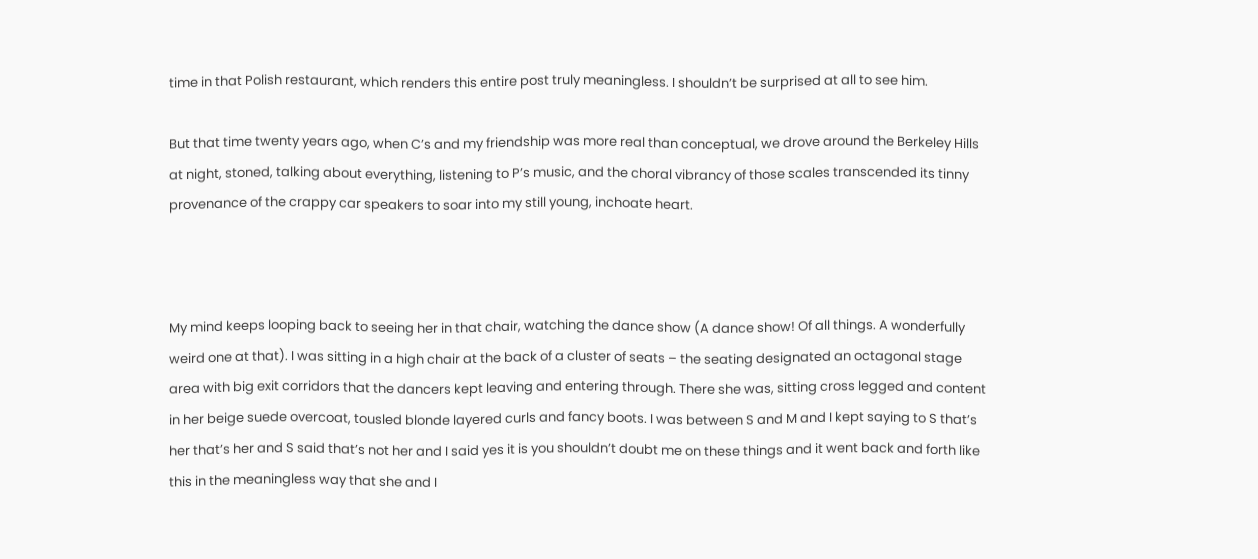time in that Polish restaurant, which renders this entire post truly meaningless. I shouldn’t be surprised at all to see him.

But that time twenty years ago, when C’s and my friendship was more real than conceptual, we drove around the Berkeley Hills at night, stoned, talking about everything, listening to P’s music, and the choral vibrancy of those scales transcended its tinny provenance of the crappy car speakers to soar into my still young, inchoate heart.



My mind keeps looping back to seeing her in that chair, watching the dance show (A dance show! Of all things. A wonderfully weird one at that). I was sitting in a high chair at the back of a cluster of seats – the seating designated an octagonal stage area with big exit corridors that the dancers kept leaving and entering through. There she was, sitting cross legged and content in her beige suede overcoat, tousled blonde layered curls and fancy boots. I was between S and M and I kept saying to S that’s her that’s her and S said that’s not her and I said yes it is you shouldn’t doubt me on these things and it went back and forth like this in the meaningless way that she and I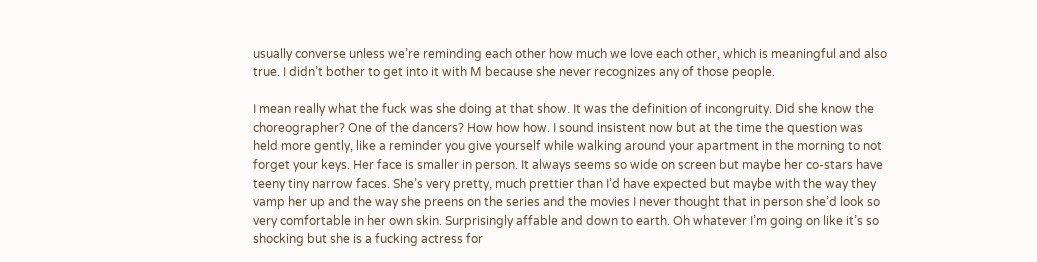usually converse unless we’re reminding each other how much we love each other, which is meaningful and also true. I didn’t bother to get into it with M because she never recognizes any of those people.

I mean really what the fuck was she doing at that show. It was the definition of incongruity. Did she know the choreographer? One of the dancers? How how how. I sound insistent now but at the time the question was held more gently, like a reminder you give yourself while walking around your apartment in the morning to not forget your keys. Her face is smaller in person. It always seems so wide on screen but maybe her co-stars have teeny tiny narrow faces. She’s very pretty, much prettier than I’d have expected but maybe with the way they vamp her up and the way she preens on the series and the movies I never thought that in person she’d look so very comfortable in her own skin. Surprisingly affable and down to earth. Oh whatever I’m going on like it’s so shocking but she is a fucking actress for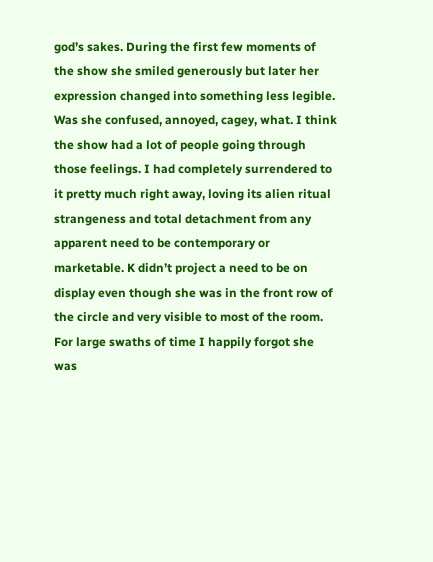god’s sakes. During the first few moments of the show she smiled generously but later her expression changed into something less legible. Was she confused, annoyed, cagey, what. I think the show had a lot of people going through those feelings. I had completely surrendered to it pretty much right away, loving its alien ritual strangeness and total detachment from any apparent need to be contemporary or marketable. K didn’t project a need to be on display even though she was in the front row of the circle and very visible to most of the room. For large swaths of time I happily forgot she was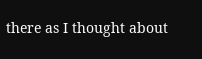there as I thought about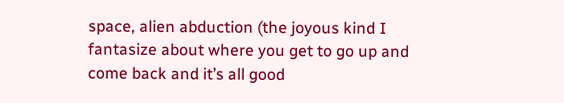space, alien abduction (the joyous kind I fantasize about where you get to go up and come back and it’s all good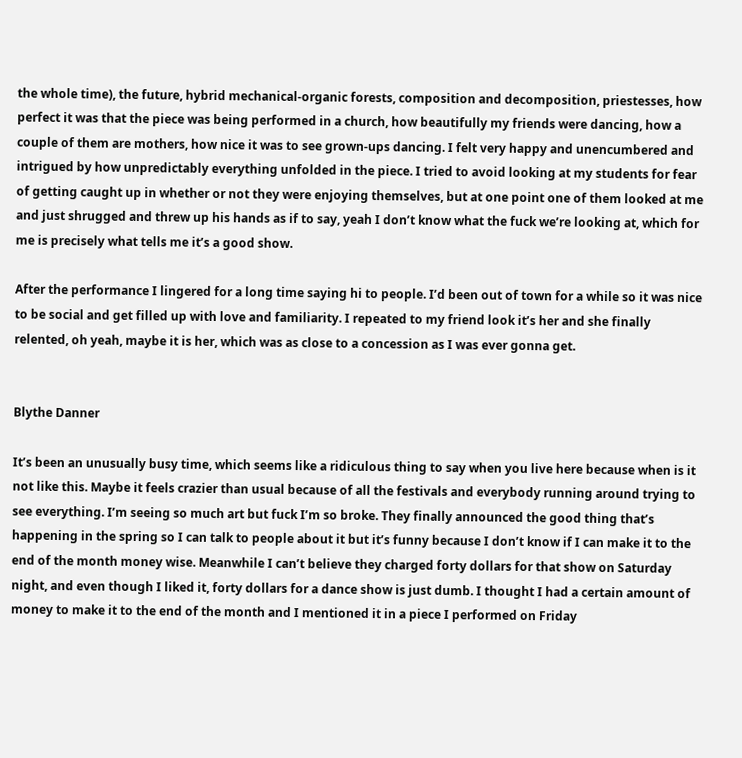the whole time), the future, hybrid mechanical-organic forests, composition and decomposition, priestesses, how perfect it was that the piece was being performed in a church, how beautifully my friends were dancing, how a couple of them are mothers, how nice it was to see grown-ups dancing. I felt very happy and unencumbered and intrigued by how unpredictably everything unfolded in the piece. I tried to avoid looking at my students for fear of getting caught up in whether or not they were enjoying themselves, but at one point one of them looked at me and just shrugged and threw up his hands as if to say, yeah I don’t know what the fuck we’re looking at, which for me is precisely what tells me it’s a good show.

After the performance I lingered for a long time saying hi to people. I’d been out of town for a while so it was nice to be social and get filled up with love and familiarity. I repeated to my friend look it’s her and she finally relented, oh yeah, maybe it is her, which was as close to a concession as I was ever gonna get.


Blythe Danner

It’s been an unusually busy time, which seems like a ridiculous thing to say when you live here because when is it not like this. Maybe it feels crazier than usual because of all the festivals and everybody running around trying to see everything. I’m seeing so much art but fuck I’m so broke. They finally announced the good thing that’s happening in the spring so I can talk to people about it but it’s funny because I don’t know if I can make it to the end of the month money wise. Meanwhile I can’t believe they charged forty dollars for that show on Saturday night, and even though I liked it, forty dollars for a dance show is just dumb. I thought I had a certain amount of money to make it to the end of the month and I mentioned it in a piece I performed on Friday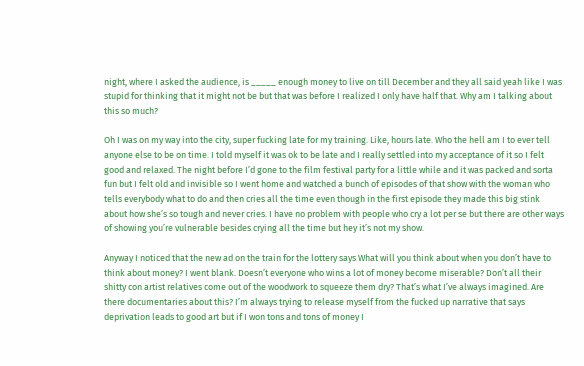night, where I asked the audience, is _____ enough money to live on till December and they all said yeah like I was stupid for thinking that it might not be but that was before I realized I only have half that. Why am I talking about this so much?

Oh I was on my way into the city, super fucking late for my training. Like, hours late. Who the hell am I to ever tell anyone else to be on time. I told myself it was ok to be late and I really settled into my acceptance of it so I felt good and relaxed. The night before I’d gone to the film festival party for a little while and it was packed and sorta fun but I felt old and invisible so I went home and watched a bunch of episodes of that show with the woman who tells everybody what to do and then cries all the time even though in the first episode they made this big stink about how she’s so tough and never cries. I have no problem with people who cry a lot per se but there are other ways of showing you’re vulnerable besides crying all the time but hey it’s not my show.

Anyway I noticed that the new ad on the train for the lottery says What will you think about when you don’t have to think about money? I went blank. Doesn’t everyone who wins a lot of money become miserable? Don’t all their shitty con artist relatives come out of the woodwork to squeeze them dry? That’s what I’ve always imagined. Are there documentaries about this? I’m always trying to release myself from the fucked up narrative that says deprivation leads to good art but if I won tons and tons of money I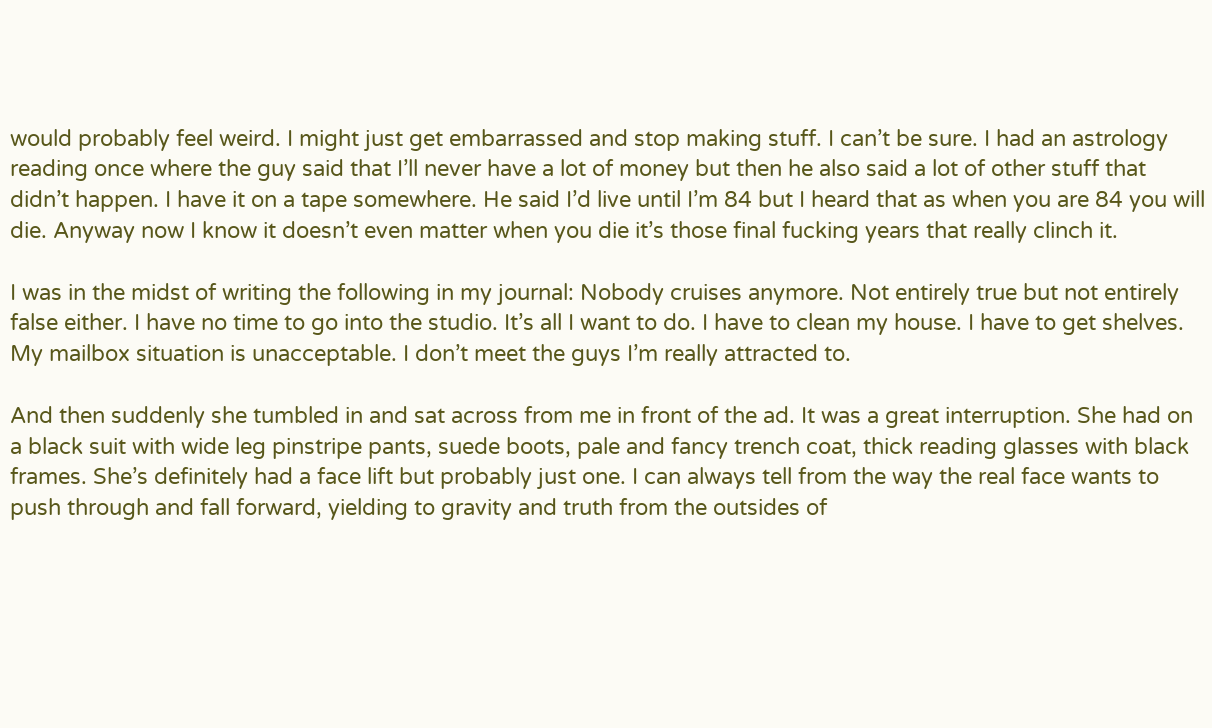would probably feel weird. I might just get embarrassed and stop making stuff. I can’t be sure. I had an astrology reading once where the guy said that I’ll never have a lot of money but then he also said a lot of other stuff that didn’t happen. I have it on a tape somewhere. He said I’d live until I’m 84 but I heard that as when you are 84 you will die. Anyway now I know it doesn’t even matter when you die it’s those final fucking years that really clinch it.

I was in the midst of writing the following in my journal: Nobody cruises anymore. Not entirely true but not entirely false either. I have no time to go into the studio. It’s all I want to do. I have to clean my house. I have to get shelves. My mailbox situation is unacceptable. I don’t meet the guys I’m really attracted to.

And then suddenly she tumbled in and sat across from me in front of the ad. It was a great interruption. She had on a black suit with wide leg pinstripe pants, suede boots, pale and fancy trench coat, thick reading glasses with black frames. She’s definitely had a face lift but probably just one. I can always tell from the way the real face wants to push through and fall forward, yielding to gravity and truth from the outsides of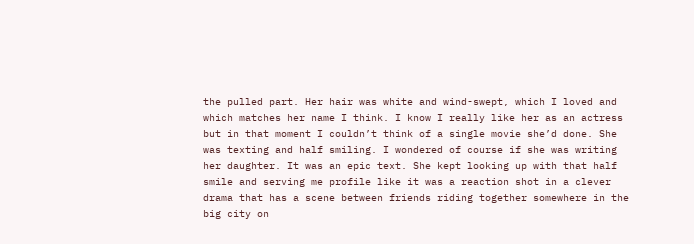the pulled part. Her hair was white and wind-swept, which I loved and which matches her name I think. I know I really like her as an actress but in that moment I couldn’t think of a single movie she’d done. She was texting and half smiling. I wondered of course if she was writing her daughter. It was an epic text. She kept looking up with that half smile and serving me profile like it was a reaction shot in a clever drama that has a scene between friends riding together somewhere in the big city on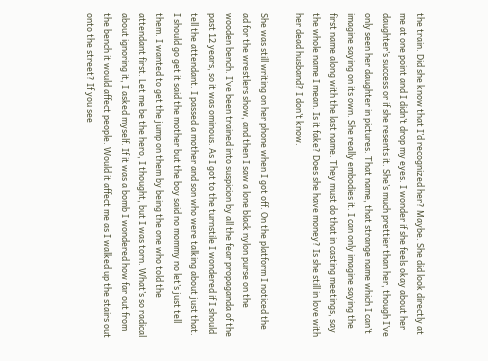the train. Did she know that I’d recognized her? Maybe. She did look directly at me at one point and I didn’t drop my eyes. I wonder if she feels okay about her daughter’s success or if she resents it. She’s much prettier than her, though I’ve only seen her daughter in pictures. That name, that strange name which I can’t imagine saying on its own. She really embodies it. I can only imagine saying the first name along with the last name. They must do that in casting meetings, say the whole name I mean. Is it fake? Does she have money? Is she still in love with her dead husband? I don’t know.

She was still writing on her phone when I got off. On the platform I noticed the ad for the wrestlers show, and then I saw a lone black nylon purse on the wooden bench. I’ve been trained into suspicion by all the fear propaganda of the past 12 years, so it was ominous. As I got to the turnstile I wondered if I should tell the attendant. I passed a mother and son who were talking about just that. I should go get it said the mother but the boy said no mommy no let’s just tell them. I wanted to get the jump on them by being the one who told the attendant first. Let me be the hero, I thought, but I was torn. What’s so radical about ignoring it, I asked myself. If it was a bomb I wondered how far out from the bench it would affect people. Would it affect me as I walked up the stairs out onto the street? If you see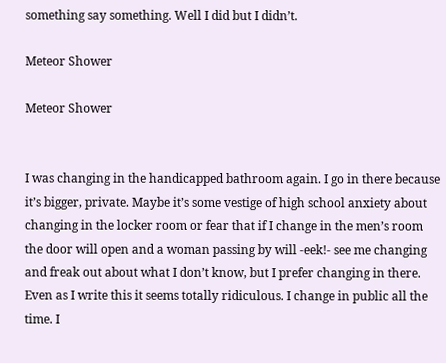something say something. Well I did but I didn’t.

Meteor Shower

Meteor Shower


I was changing in the handicapped bathroom again. I go in there because it’s bigger, private. Maybe it’s some vestige of high school anxiety about changing in the locker room or fear that if I change in the men’s room the door will open and a woman passing by will -eek!- see me changing and freak out about what I don’t know, but I prefer changing in there. Even as I write this it seems totally ridiculous. I change in public all the time. I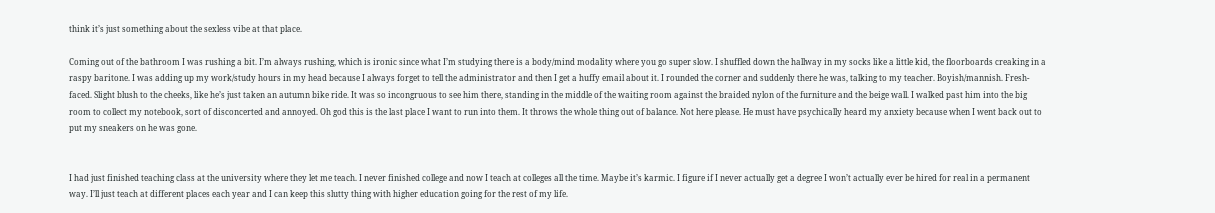think it’s just something about the sexless vibe at that place.

Coming out of the bathroom I was rushing a bit. I’m always rushing, which is ironic since what I’m studying there is a body/mind modality where you go super slow. I shuffled down the hallway in my socks like a little kid, the floorboards creaking in a raspy baritone. I was adding up my work/study hours in my head because I always forget to tell the administrator and then I get a huffy email about it. I rounded the corner and suddenly there he was, talking to my teacher. Boyish/mannish. Fresh-faced. Slight blush to the cheeks, like he’s just taken an autumn bike ride. It was so incongruous to see him there, standing in the middle of the waiting room against the braided nylon of the furniture and the beige wall. I walked past him into the big room to collect my notebook, sort of disconcerted and annoyed. Oh god this is the last place I want to run into them. It throws the whole thing out of balance. Not here please. He must have psychically heard my anxiety because when I went back out to put my sneakers on he was gone.


I had just finished teaching class at the university where they let me teach. I never finished college and now I teach at colleges all the time. Maybe it’s karmic. I figure if I never actually get a degree I won’t actually ever be hired for real in a permanent way. I’ll just teach at different places each year and I can keep this slutty thing with higher education going for the rest of my life.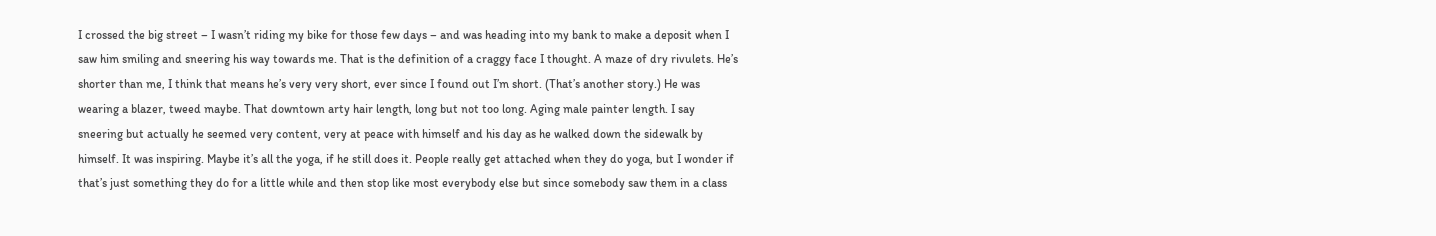I crossed the big street – I wasn’t riding my bike for those few days – and was heading into my bank to make a deposit when I saw him smiling and sneering his way towards me. That is the definition of a craggy face I thought. A maze of dry rivulets. He’s shorter than me, I think that means he’s very very short, ever since I found out I’m short. (That’s another story.) He was wearing a blazer, tweed maybe. That downtown arty hair length, long but not too long. Aging male painter length. I say sneering but actually he seemed very content, very at peace with himself and his day as he walked down the sidewalk by himself. It was inspiring. Maybe it’s all the yoga, if he still does it. People really get attached when they do yoga, but I wonder if that’s just something they do for a little while and then stop like most everybody else but since somebody saw them in a class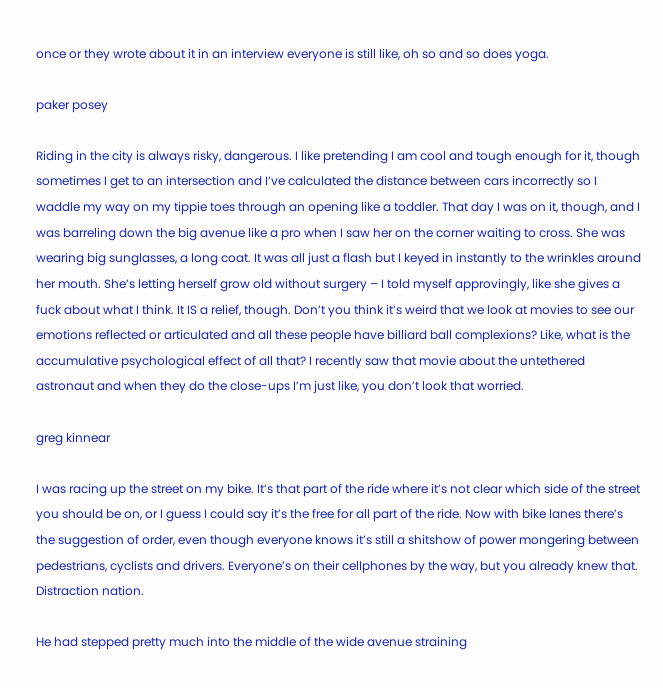once or they wrote about it in an interview everyone is still like, oh so and so does yoga.

paker posey

Riding in the city is always risky, dangerous. I like pretending I am cool and tough enough for it, though sometimes I get to an intersection and I’ve calculated the distance between cars incorrectly so I waddle my way on my tippie toes through an opening like a toddler. That day I was on it, though, and I was barreling down the big avenue like a pro when I saw her on the corner waiting to cross. She was wearing big sunglasses, a long coat. It was all just a flash but I keyed in instantly to the wrinkles around her mouth. She’s letting herself grow old without surgery – I told myself approvingly, like she gives a fuck about what I think. It IS a relief, though. Don’t you think it’s weird that we look at movies to see our emotions reflected or articulated and all these people have billiard ball complexions? Like, what is the accumulative psychological effect of all that? I recently saw that movie about the untethered astronaut and when they do the close-ups I’m just like, you don’t look that worried.

greg kinnear

I was racing up the street on my bike. It’s that part of the ride where it’s not clear which side of the street you should be on, or I guess I could say it’s the free for all part of the ride. Now with bike lanes there’s the suggestion of order, even though everyone knows it’s still a shitshow of power mongering between pedestrians, cyclists and drivers. Everyone’s on their cellphones by the way, but you already knew that. Distraction nation.

He had stepped pretty much into the middle of the wide avenue straining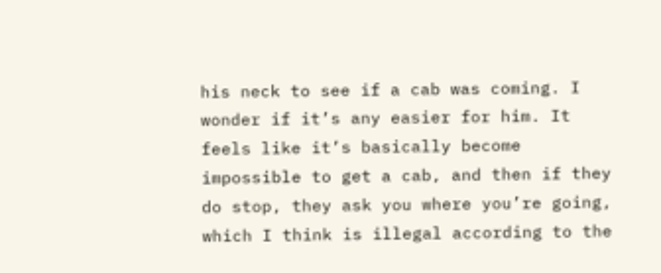his neck to see if a cab was coming. I wonder if it’s any easier for him. It feels like it’s basically become impossible to get a cab, and then if they do stop, they ask you where you’re going, which I think is illegal according to the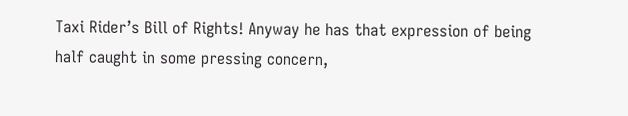Taxi Rider’s Bill of Rights! Anyway he has that expression of being half caught in some pressing concern,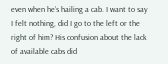even when he’s hailing a cab. I want to say I felt nothing, did I go to the left or the right of him? His confusion about the lack of available cabs did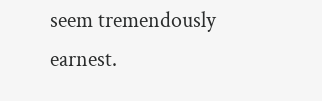seem tremendously earnest.